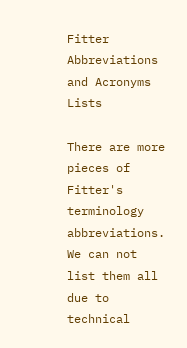Fitter Abbreviations and Acronyms Lists

There are more pieces of Fitter's terminology abbreviations. We can not list them all due to technical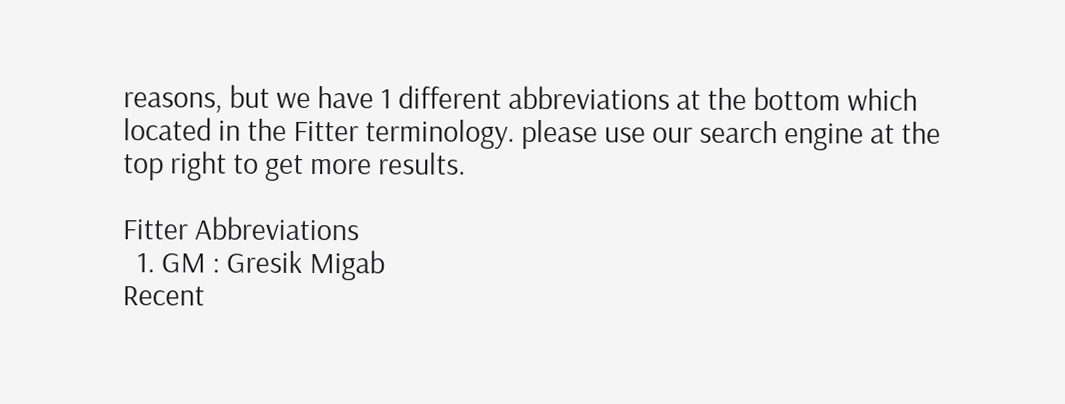reasons, but we have 1 different abbreviations at the bottom which located in the Fitter terminology. please use our search engine at the top right to get more results.

Fitter Abbreviations
  1. GM : Gresik Migab
Recent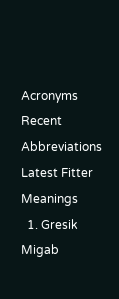Acronyms
Recent Abbreviations
Latest Fitter Meanings
  1. Gresik Migab